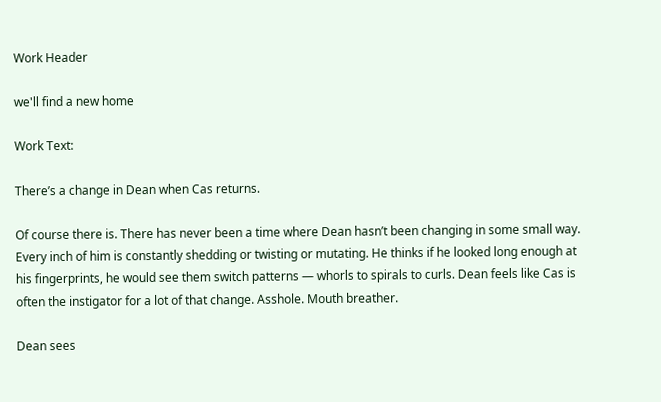Work Header

we'll find a new home

Work Text:

There’s a change in Dean when Cas returns.

Of course there is. There has never been a time where Dean hasn’t been changing in some small way. Every inch of him is constantly shedding or twisting or mutating. He thinks if he looked long enough at his fingerprints, he would see them switch patterns — whorls to spirals to curls. Dean feels like Cas is often the instigator for a lot of that change. Asshole. Mouth breather.

Dean sees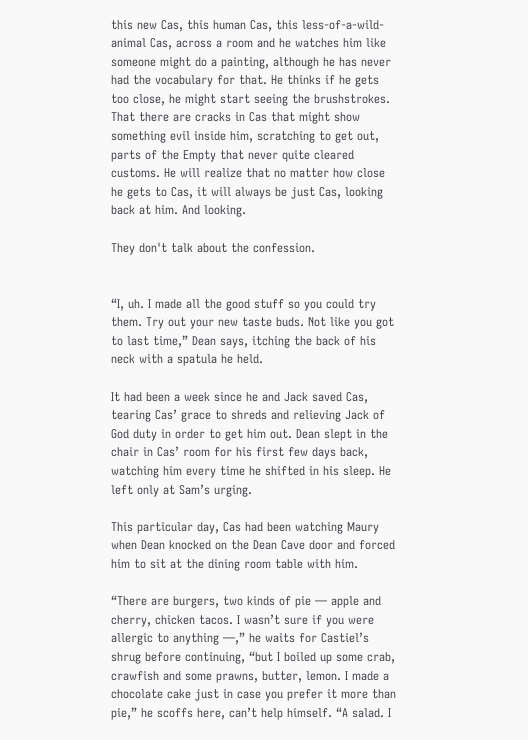this new Cas, this human Cas, this less-of-a-wild-animal Cas, across a room and he watches him like someone might do a painting, although he has never had the vocabulary for that. He thinks if he gets too close, he might start seeing the brushstrokes. That there are cracks in Cas that might show something evil inside him, scratching to get out, parts of the Empty that never quite cleared customs. He will realize that no matter how close he gets to Cas, it will always be just Cas, looking back at him. And looking.

They don't talk about the confession.


“I, uh. I made all the good stuff so you could try them. Try out your new taste buds. Not like you got to last time,” Dean says, itching the back of his neck with a spatula he held.

It had been a week since he and Jack saved Cas, tearing Cas’ grace to shreds and relieving Jack of God duty in order to get him out. Dean slept in the chair in Cas’ room for his first few days back, watching him every time he shifted in his sleep. He left only at Sam’s urging.

This particular day, Cas had been watching Maury when Dean knocked on the Dean Cave door and forced him to sit at the dining room table with him.

“There are burgers, two kinds of pie — apple and cherry, chicken tacos. I wasn’t sure if you were allergic to anything —,” he waits for Castiel’s shrug before continuing, “but I boiled up some crab, crawfish and some prawns, butter, lemon. I made a chocolate cake just in case you prefer it more than pie,” he scoffs here, can’t help himself. “A salad. I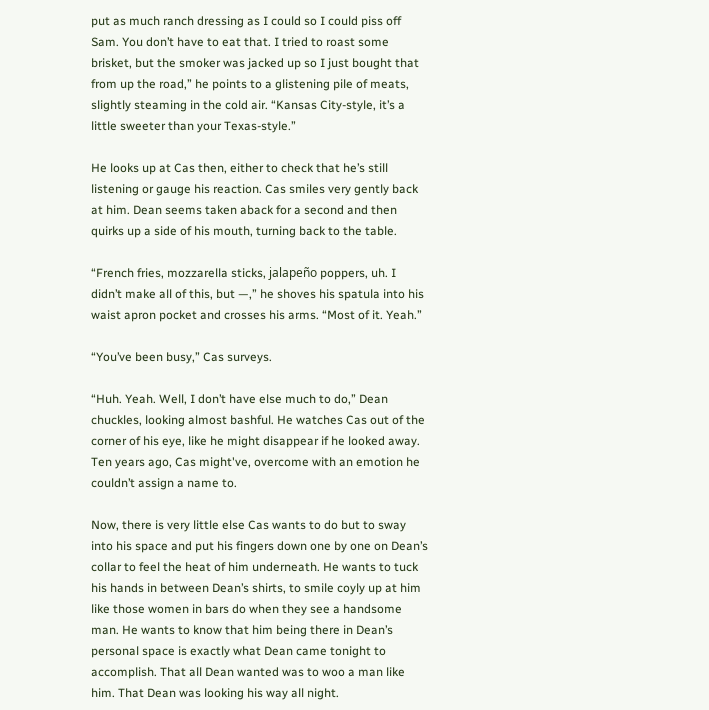put as much ranch dressing as I could so I could piss off Sam. You don’t have to eat that. I tried to roast some brisket, but the smoker was jacked up so I just bought that from up the road,” he points to a glistening pile of meats, slightly steaming in the cold air. “Kansas City-style, it’s a little sweeter than your Texas-style.”

He looks up at Cas then, either to check that he’s still listening or gauge his reaction. Cas smiles very gently back at him. Dean seems taken aback for a second and then quirks up a side of his mouth, turning back to the table.

“French fries, mozzarella sticks, jalapeño poppers, uh. I didn’t make all of this, but —,” he shoves his spatula into his waist apron pocket and crosses his arms. “Most of it. Yeah.”

“You’ve been busy,” Cas surveys.

“Huh. Yeah. Well, I don’t have else much to do,” Dean chuckles, looking almost bashful. He watches Cas out of the corner of his eye, like he might disappear if he looked away. Ten years ago, Cas might've, overcome with an emotion he couldn’t assign a name to.

Now, there is very little else Cas wants to do but to sway into his space and put his fingers down one by one on Dean’s collar to feel the heat of him underneath. He wants to tuck his hands in between Dean’s shirts, to smile coyly up at him like those women in bars do when they see a handsome man. He wants to know that him being there in Dean’s personal space is exactly what Dean came tonight to accomplish. That all Dean wanted was to woo a man like him. That Dean was looking his way all night.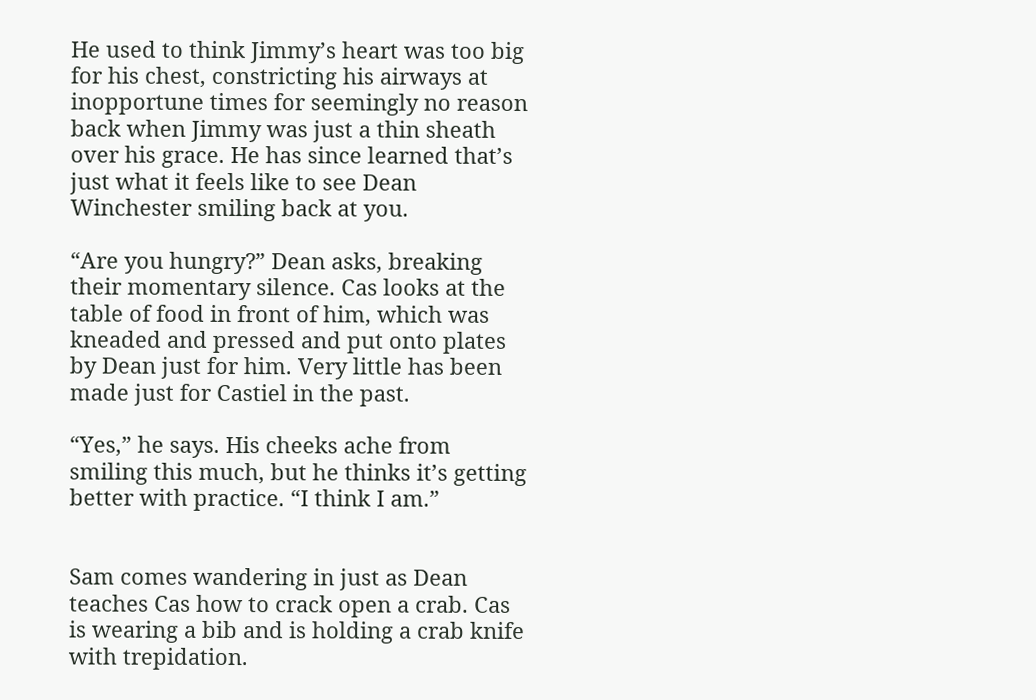He used to think Jimmy’s heart was too big for his chest, constricting his airways at inopportune times for seemingly no reason back when Jimmy was just a thin sheath over his grace. He has since learned that’s just what it feels like to see Dean Winchester smiling back at you.

“Are you hungry?” Dean asks, breaking their momentary silence. Cas looks at the table of food in front of him, which was kneaded and pressed and put onto plates by Dean just for him. Very little has been made just for Castiel in the past.

“Yes,” he says. His cheeks ache from smiling this much, but he thinks it’s getting better with practice. “I think I am.”


Sam comes wandering in just as Dean teaches Cas how to crack open a crab. Cas is wearing a bib and is holding a crab knife with trepidation.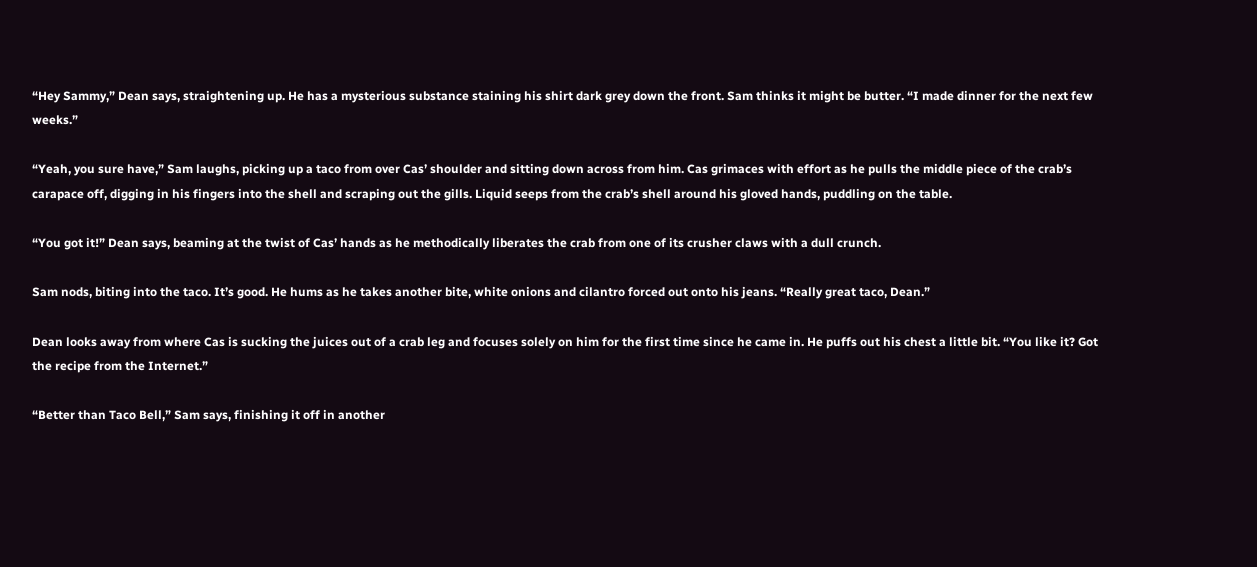“Hey Sammy,” Dean says, straightening up. He has a mysterious substance staining his shirt dark grey down the front. Sam thinks it might be butter. “I made dinner for the next few weeks.”

“Yeah, you sure have,” Sam laughs, picking up a taco from over Cas’ shoulder and sitting down across from him. Cas grimaces with effort as he pulls the middle piece of the crab’s carapace off, digging in his fingers into the shell and scraping out the gills. Liquid seeps from the crab’s shell around his gloved hands, puddling on the table.

“You got it!” Dean says, beaming at the twist of Cas’ hands as he methodically liberates the crab from one of its crusher claws with a dull crunch.

Sam nods, biting into the taco. It’s good. He hums as he takes another bite, white onions and cilantro forced out onto his jeans. “Really great taco, Dean.”

Dean looks away from where Cas is sucking the juices out of a crab leg and focuses solely on him for the first time since he came in. He puffs out his chest a little bit. “You like it? Got the recipe from the Internet.”

“Better than Taco Bell,” Sam says, finishing it off in another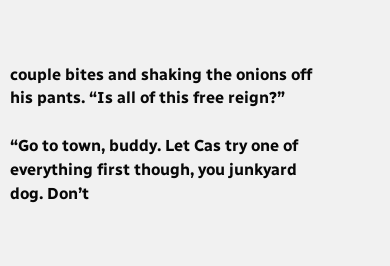couple bites and shaking the onions off his pants. “Is all of this free reign?”

“Go to town, buddy. Let Cas try one of everything first though, you junkyard dog. Don’t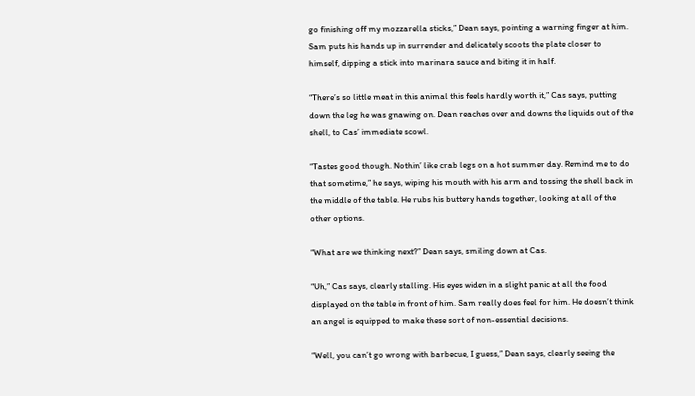go finishing off my mozzarella sticks,” Dean says, pointing a warning finger at him. Sam puts his hands up in surrender and delicately scoots the plate closer to himself, dipping a stick into marinara sauce and biting it in half.

“There’s so little meat in this animal this feels hardly worth it,” Cas says, putting down the leg he was gnawing on. Dean reaches over and downs the liquids out of the shell, to Cas’ immediate scowl.

“Tastes good though. Nothin’ like crab legs on a hot summer day. Remind me to do that sometime,” he says, wiping his mouth with his arm and tossing the shell back in the middle of the table. He rubs his buttery hands together, looking at all of the other options.

“What are we thinking next?” Dean says, smiling down at Cas.

“Uh,” Cas says, clearly stalling. His eyes widen in a slight panic at all the food displayed on the table in front of him. Sam really does feel for him. He doesn’t think an angel is equipped to make these sort of non-essential decisions.

“Well, you can’t go wrong with barbecue, I guess,” Dean says, clearly seeing the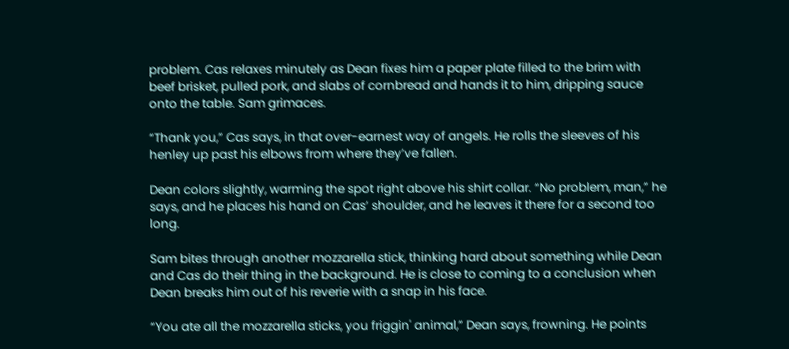problem. Cas relaxes minutely as Dean fixes him a paper plate filled to the brim with beef brisket, pulled pork, and slabs of cornbread and hands it to him, dripping sauce onto the table. Sam grimaces.

“Thank you,” Cas says, in that over-earnest way of angels. He rolls the sleeves of his henley up past his elbows from where they’ve fallen.

Dean colors slightly, warming the spot right above his shirt collar. “No problem, man,” he says, and he places his hand on Cas’ shoulder, and he leaves it there for a second too long.

Sam bites through another mozzarella stick, thinking hard about something while Dean and Cas do their thing in the background. He is close to coming to a conclusion when Dean breaks him out of his reverie with a snap in his face.

“You ate all the mozzarella sticks, you friggin' animal,” Dean says, frowning. He points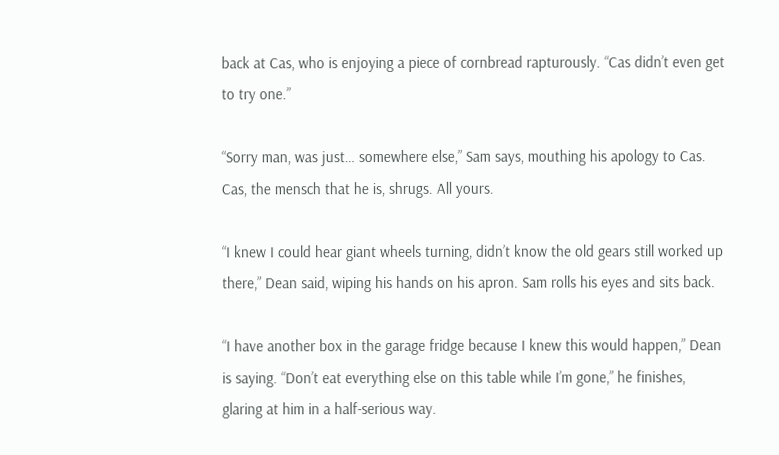back at Cas, who is enjoying a piece of cornbread rapturously. “Cas didn’t even get to try one.”

“Sorry man, was just… somewhere else,” Sam says, mouthing his apology to Cas. Cas, the mensch that he is, shrugs. All yours.

“I knew I could hear giant wheels turning, didn’t know the old gears still worked up there,” Dean said, wiping his hands on his apron. Sam rolls his eyes and sits back.

“I have another box in the garage fridge because I knew this would happen,” Dean is saying. “Don’t eat everything else on this table while I’m gone,” he finishes, glaring at him in a half-serious way.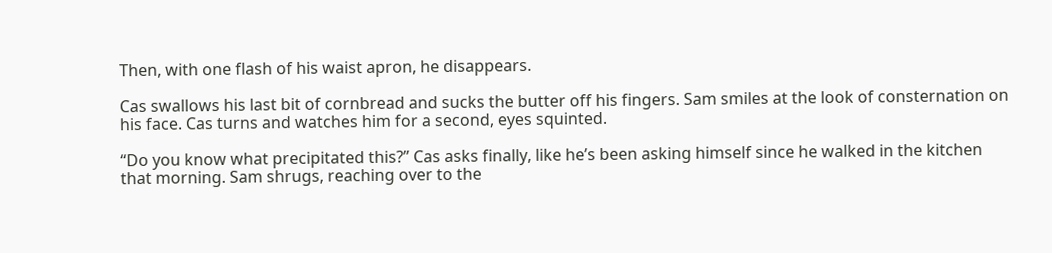Then, with one flash of his waist apron, he disappears.

Cas swallows his last bit of cornbread and sucks the butter off his fingers. Sam smiles at the look of consternation on his face. Cas turns and watches him for a second, eyes squinted.

“Do you know what precipitated this?” Cas asks finally, like he’s been asking himself since he walked in the kitchen that morning. Sam shrugs, reaching over to the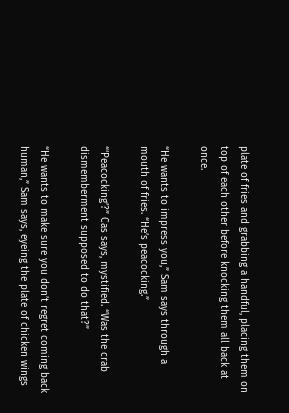plate of fries and grabbing a handful, placing them on top of each other before knocking them all back at once.

“He wants to impress you,” Sam says through a mouth of fries. “He’s peacocking.”

“‘Peacocking’?” Cas says, mystified. “Was the crab dismemberment supposed to do that?”

“He wants to make sure you don’t regret coming back human,” Sam says, eyeing the plate of chicken wings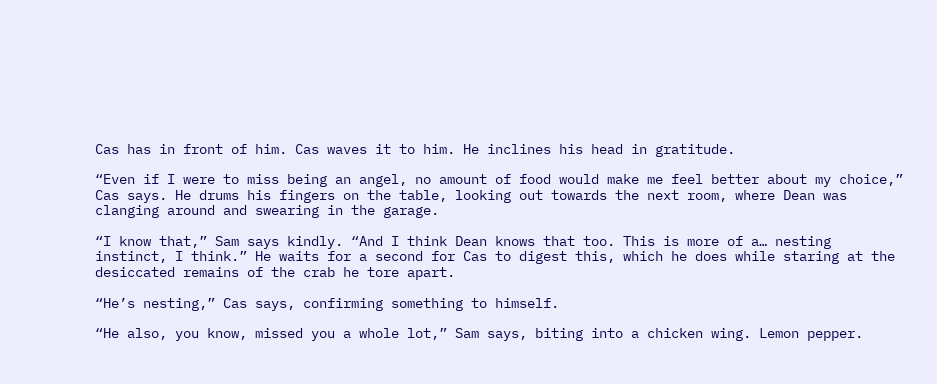Cas has in front of him. Cas waves it to him. He inclines his head in gratitude.

“Even if I were to miss being an angel, no amount of food would make me feel better about my choice,” Cas says. He drums his fingers on the table, looking out towards the next room, where Dean was clanging around and swearing in the garage.

“I know that,” Sam says kindly. “And I think Dean knows that too. This is more of a… nesting instinct, I think.” He waits for a second for Cas to digest this, which he does while staring at the desiccated remains of the crab he tore apart.

“He’s nesting,” Cas says, confirming something to himself.

“He also, you know, missed you a whole lot,” Sam says, biting into a chicken wing. Lemon pepper.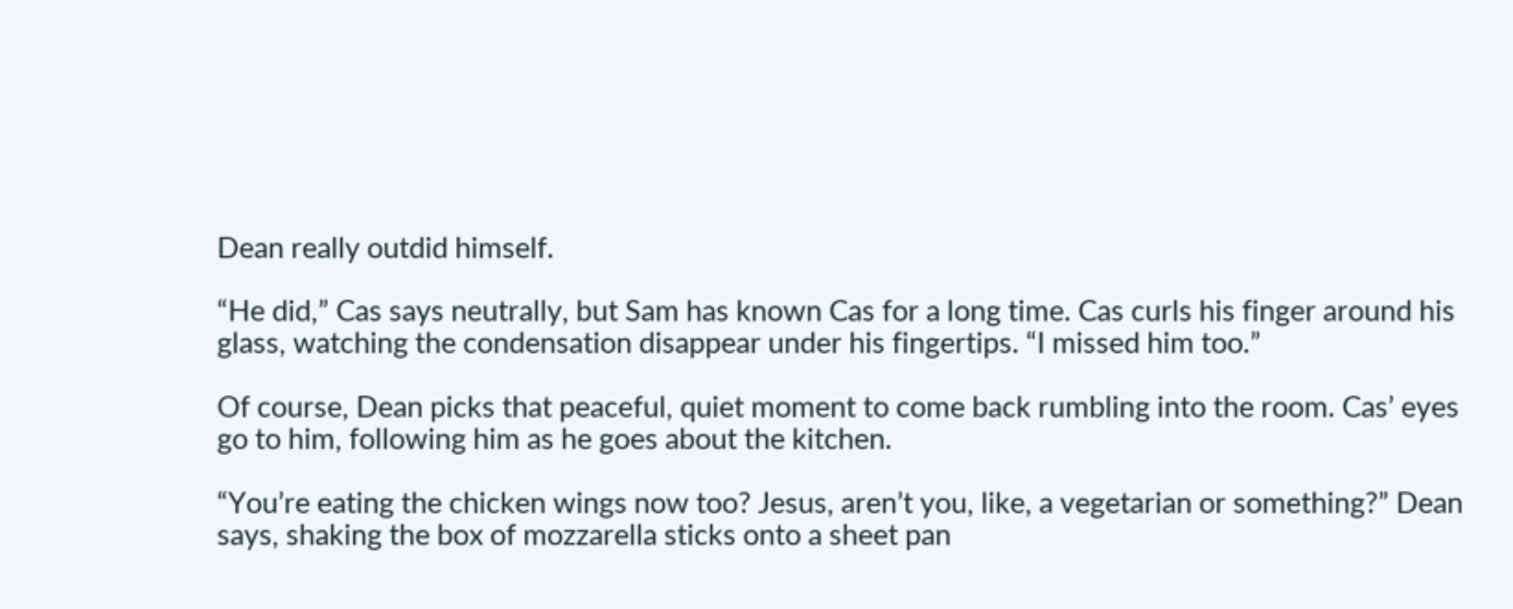Dean really outdid himself.

“He did,” Cas says neutrally, but Sam has known Cas for a long time. Cas curls his finger around his glass, watching the condensation disappear under his fingertips. “I missed him too.”

Of course, Dean picks that peaceful, quiet moment to come back rumbling into the room. Cas’ eyes go to him, following him as he goes about the kitchen.

“You’re eating the chicken wings now too? Jesus, aren’t you, like, a vegetarian or something?” Dean says, shaking the box of mozzarella sticks onto a sheet pan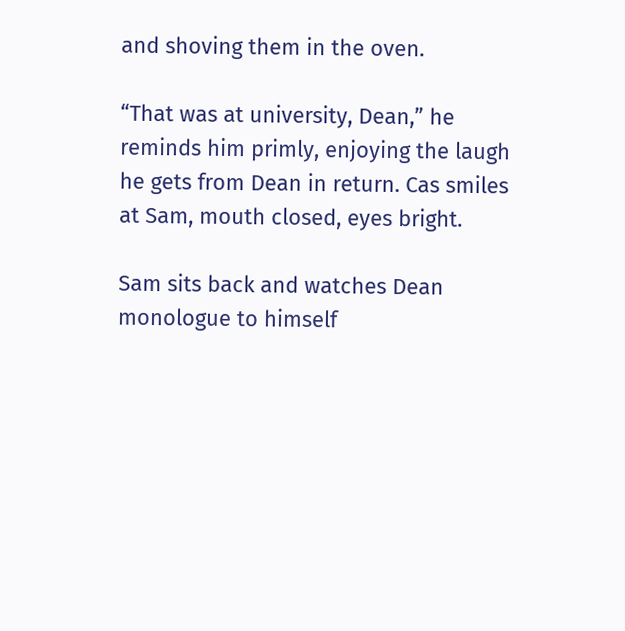and shoving them in the oven.

“That was at university, Dean,” he reminds him primly, enjoying the laugh he gets from Dean in return. Cas smiles at Sam, mouth closed, eyes bright.

Sam sits back and watches Dean monologue to himself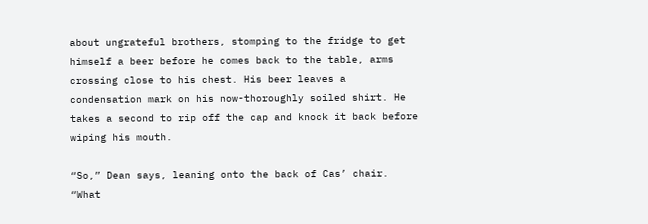about ungrateful brothers, stomping to the fridge to get himself a beer before he comes back to the table, arms crossing close to his chest. His beer leaves a condensation mark on his now-thoroughly soiled shirt. He takes a second to rip off the cap and knock it back before wiping his mouth.

“So,” Dean says, leaning onto the back of Cas’ chair. “What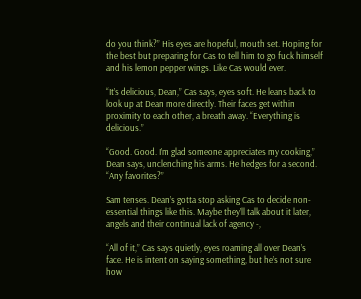do you think?” His eyes are hopeful, mouth set. Hoping for the best but preparing for Cas to tell him to go fuck himself and his lemon pepper wings. Like Cas would ever.

“It’s delicious, Dean,” Cas says, eyes soft. He leans back to look up at Dean more directly. Their faces get within proximity to each other, a breath away. “Everything is delicious.”

“Good. Good. I’m glad someone appreciates my cooking,” Dean says, unclenching his arms. He hedges for a second. “Any favorites?”

Sam tenses. Dean’s gotta stop asking Cas to decide non-essential things like this. Maybe they’ll talk about it later, angels and their continual lack of agency -,

“All of it,” Cas says quietly, eyes roaming all over Dean’s face. He is intent on saying something, but he’s not sure how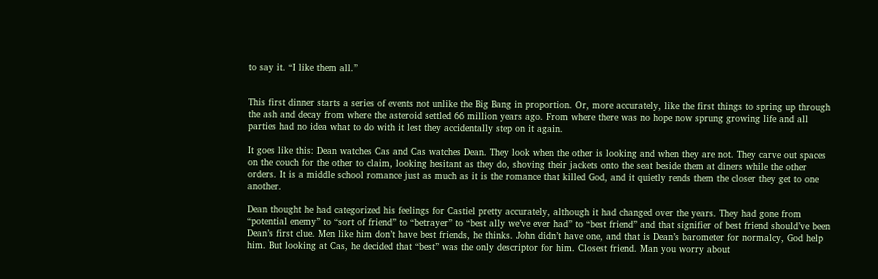to say it. “I like them all.”


This first dinner starts a series of events not unlike the Big Bang in proportion. Or, more accurately, like the first things to spring up through the ash and decay from where the asteroid settled 66 million years ago. From where there was no hope now sprung growing life and all parties had no idea what to do with it lest they accidentally step on it again.

It goes like this: Dean watches Cas and Cas watches Dean. They look when the other is looking and when they are not. They carve out spaces on the couch for the other to claim, looking hesitant as they do, shoving their jackets onto the seat beside them at diners while the other orders. It is a middle school romance just as much as it is the romance that killed God, and it quietly rends them the closer they get to one another.

Dean thought he had categorized his feelings for Castiel pretty accurately, although it had changed over the years. They had gone from “potential enemy” to “sort of friend” to “betrayer” to “best ally we’ve ever had” to “best friend” and that signifier of best friend should’ve been Dean’s first clue. Men like him don’t have best friends, he thinks. John didn’t have one, and that is Dean’s barometer for normalcy, God help him. But looking at Cas, he decided that “best” was the only descriptor for him. Closest friend. Man you worry about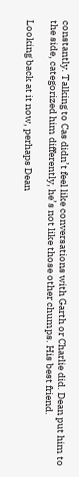constantly. Talking to Cas didn’t feel like conversations with Garth or Charlie did. Dean put him to the side, categorized him differently, he’s not like those other chumps. His best friend.

Looking back at it now, perhaps Dean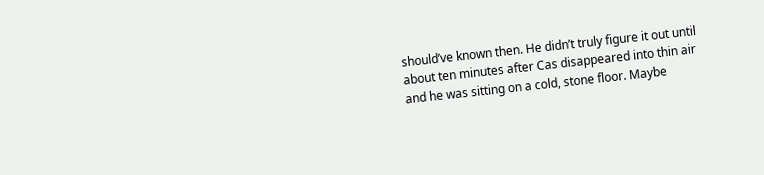should’ve known then. He didn’t truly figure it out until about ten minutes after Cas disappeared into thin air and he was sitting on a cold, stone floor. Maybe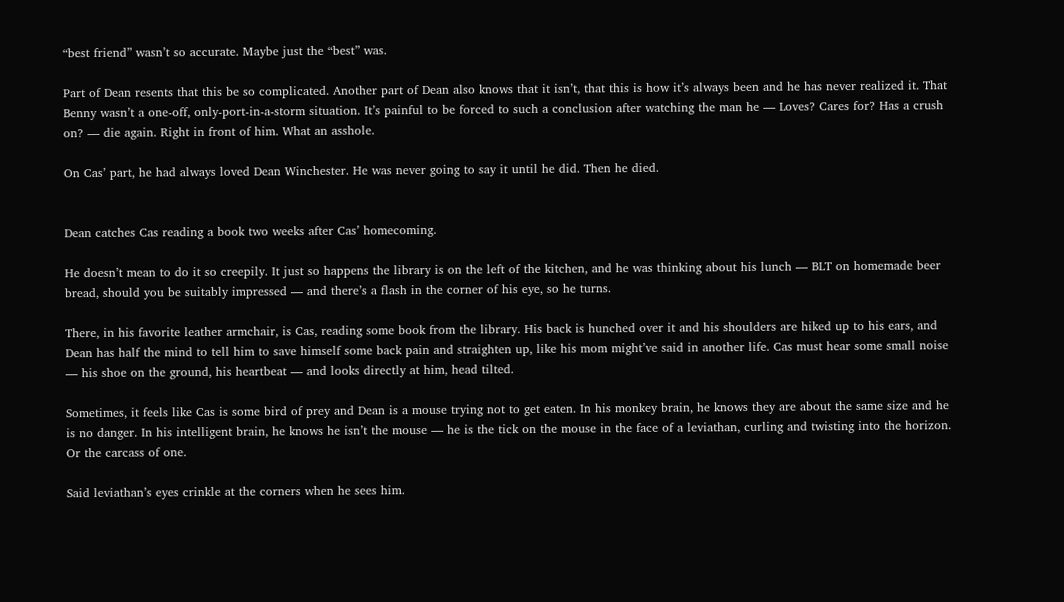“best friend” wasn’t so accurate. Maybe just the “best” was.

Part of Dean resents that this be so complicated. Another part of Dean also knows that it isn’t, that this is how it’s always been and he has never realized it. That Benny wasn’t a one-off, only-port-in-a-storm situation. It’s painful to be forced to such a conclusion after watching the man he — Loves? Cares for? Has a crush on? — die again. Right in front of him. What an asshole.

On Cas’ part, he had always loved Dean Winchester. He was never going to say it until he did. Then he died.


Dean catches Cas reading a book two weeks after Cas’ homecoming.

He doesn’t mean to do it so creepily. It just so happens the library is on the left of the kitchen, and he was thinking about his lunch — BLT on homemade beer bread, should you be suitably impressed — and there’s a flash in the corner of his eye, so he turns.

There, in his favorite leather armchair, is Cas, reading some book from the library. His back is hunched over it and his shoulders are hiked up to his ears, and Dean has half the mind to tell him to save himself some back pain and straighten up, like his mom might’ve said in another life. Cas must hear some small noise — his shoe on the ground, his heartbeat — and looks directly at him, head tilted.

Sometimes, it feels like Cas is some bird of prey and Dean is a mouse trying not to get eaten. In his monkey brain, he knows they are about the same size and he is no danger. In his intelligent brain, he knows he isn’t the mouse — he is the tick on the mouse in the face of a leviathan, curling and twisting into the horizon. Or the carcass of one.

Said leviathan’s eyes crinkle at the corners when he sees him.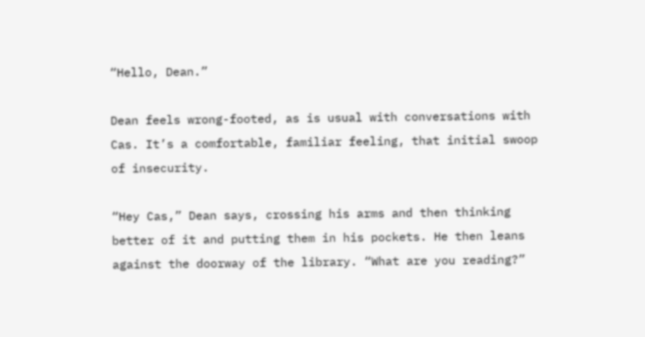“Hello, Dean.”

Dean feels wrong-footed, as is usual with conversations with Cas. It’s a comfortable, familiar feeling, that initial swoop of insecurity.

“Hey Cas,” Dean says, crossing his arms and then thinking better of it and putting them in his pockets. He then leans against the doorway of the library. “What are you reading?”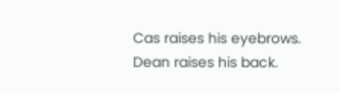Cas raises his eyebrows. Dean raises his back.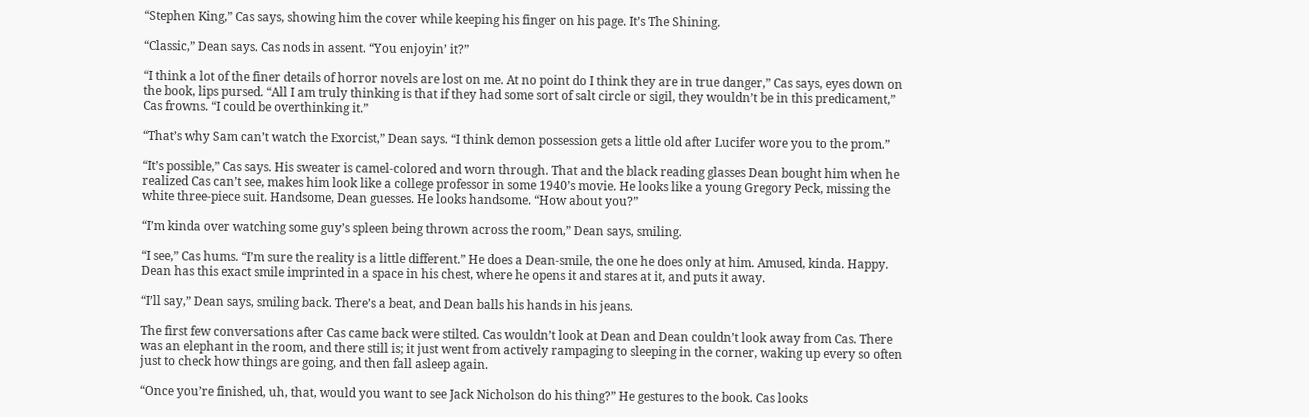“Stephen King,” Cas says, showing him the cover while keeping his finger on his page. It’s The Shining.

“Classic,” Dean says. Cas nods in assent. “You enjoyin’ it?”

“I think a lot of the finer details of horror novels are lost on me. At no point do I think they are in true danger,” Cas says, eyes down on the book, lips pursed. “All I am truly thinking is that if they had some sort of salt circle or sigil, they wouldn’t be in this predicament,” Cas frowns. “I could be overthinking it.”

“That’s why Sam can’t watch the Exorcist,” Dean says. “I think demon possession gets a little old after Lucifer wore you to the prom.”

“It’s possible,” Cas says. His sweater is camel-colored and worn through. That and the black reading glasses Dean bought him when he realized Cas can’t see, makes him look like a college professor in some 1940’s movie. He looks like a young Gregory Peck, missing the white three-piece suit. Handsome, Dean guesses. He looks handsome. “How about you?”

“I’m kinda over watching some guy’s spleen being thrown across the room,” Dean says, smiling.

“I see,” Cas hums. “I’m sure the reality is a little different.” He does a Dean-smile, the one he does only at him. Amused, kinda. Happy. Dean has this exact smile imprinted in a space in his chest, where he opens it and stares at it, and puts it away.

“I’ll say,” Dean says, smiling back. There’s a beat, and Dean balls his hands in his jeans.

The first few conversations after Cas came back were stilted. Cas wouldn’t look at Dean and Dean couldn’t look away from Cas. There was an elephant in the room, and there still is; it just went from actively rampaging to sleeping in the corner, waking up every so often just to check how things are going, and then fall asleep again.

“Once you’re finished, uh, that, would you want to see Jack Nicholson do his thing?” He gestures to the book. Cas looks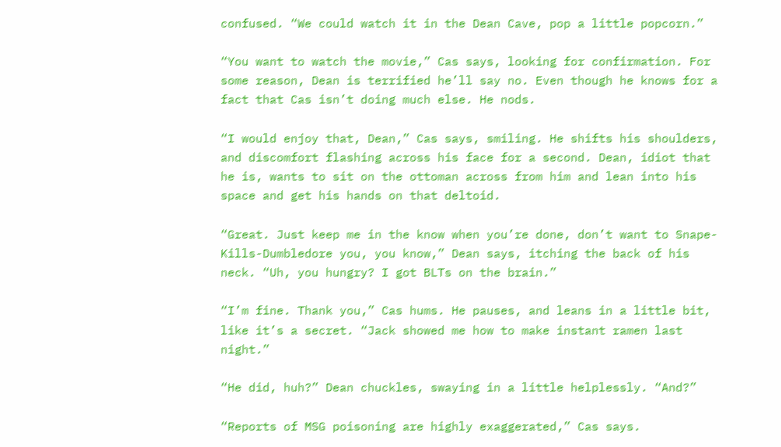confused. “We could watch it in the Dean Cave, pop a little popcorn.”

“You want to watch the movie,” Cas says, looking for confirmation. For some reason, Dean is terrified he’ll say no. Even though he knows for a fact that Cas isn’t doing much else. He nods.

“I would enjoy that, Dean,” Cas says, smiling. He shifts his shoulders, and discomfort flashing across his face for a second. Dean, idiot that he is, wants to sit on the ottoman across from him and lean into his space and get his hands on that deltoid.

“Great. Just keep me in the know when you’re done, don’t want to Snape-Kills-Dumbledore you, you know,” Dean says, itching the back of his neck. “Uh, you hungry? I got BLTs on the brain.”

“I’m fine. Thank you,” Cas hums. He pauses, and leans in a little bit, like it’s a secret. “Jack showed me how to make instant ramen last night.”

“He did, huh?” Dean chuckles, swaying in a little helplessly. “And?”

“Reports of MSG poisoning are highly exaggerated,” Cas says.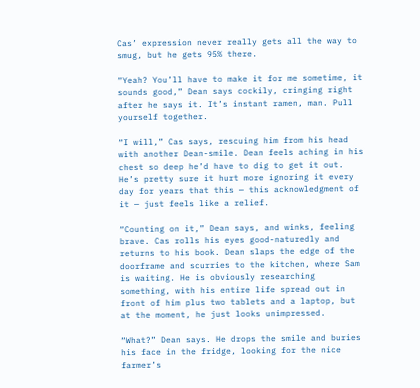Cas’ expression never really gets all the way to smug, but he gets 95% there.

“Yeah? You’ll have to make it for me sometime, it sounds good,” Dean says cockily, cringing right after he says it. It’s instant ramen, man. Pull yourself together.

“I will,” Cas says, rescuing him from his head with another Dean-smile. Dean feels aching in his chest so deep he’d have to dig to get it out. He’s pretty sure it hurt more ignoring it every day for years that this — this acknowledgment of it — just feels like a relief.

“Counting on it,” Dean says, and winks, feeling brave. Cas rolls his eyes good-naturedly and returns to his book. Dean slaps the edge of the doorframe and scurries to the kitchen, where Sam is waiting. He is obviously researching something, with his entire life spread out in front of him plus two tablets and a laptop, but at the moment, he just looks unimpressed.

“What?” Dean says. He drops the smile and buries his face in the fridge, looking for the nice farmer’s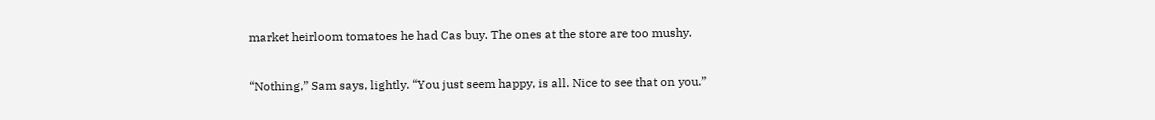market heirloom tomatoes he had Cas buy. The ones at the store are too mushy.

“Nothing,” Sam says, lightly. “You just seem happy, is all. Nice to see that on you.”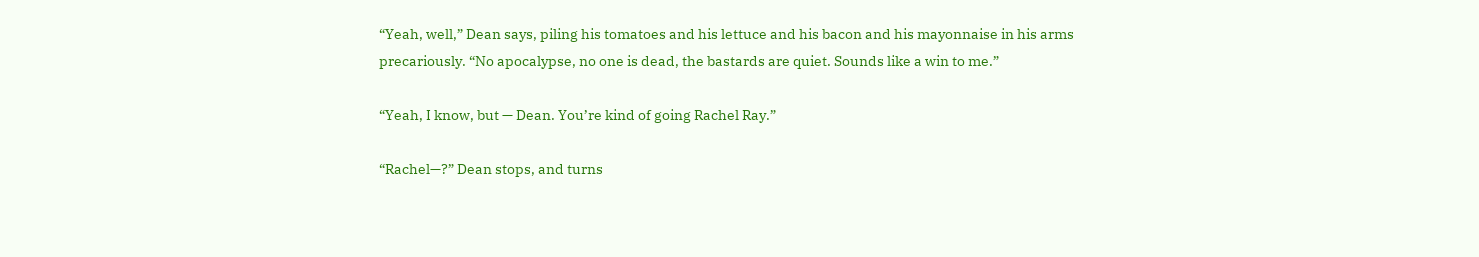“Yeah, well,” Dean says, piling his tomatoes and his lettuce and his bacon and his mayonnaise in his arms precariously. “No apocalypse, no one is dead, the bastards are quiet. Sounds like a win to me.”

“Yeah, I know, but — Dean. You’re kind of going Rachel Ray.”

“Rachel—?” Dean stops, and turns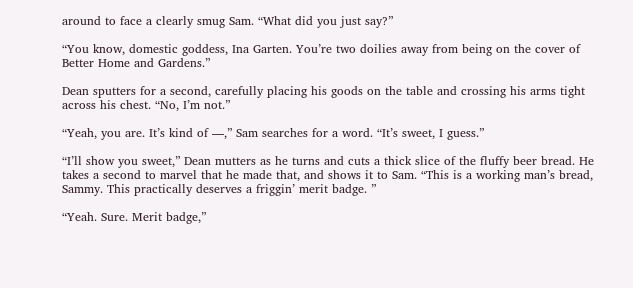around to face a clearly smug Sam. “What did you just say?”

“You know, domestic goddess, Ina Garten. You’re two doilies away from being on the cover of Better Home and Gardens.”

Dean sputters for a second, carefully placing his goods on the table and crossing his arms tight across his chest. “No, I’m not.”

“Yeah, you are. It’s kind of —,” Sam searches for a word. “It’s sweet, I guess.”

“I’ll show you sweet,” Dean mutters as he turns and cuts a thick slice of the fluffy beer bread. He takes a second to marvel that he made that, and shows it to Sam. “This is a working man’s bread, Sammy. This practically deserves a friggin’ merit badge. ”

“Yeah. Sure. Merit badge,”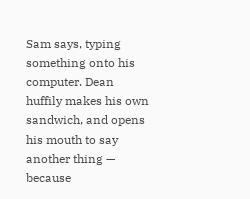Sam says, typing something onto his computer. Dean huffily makes his own sandwich, and opens his mouth to say another thing — because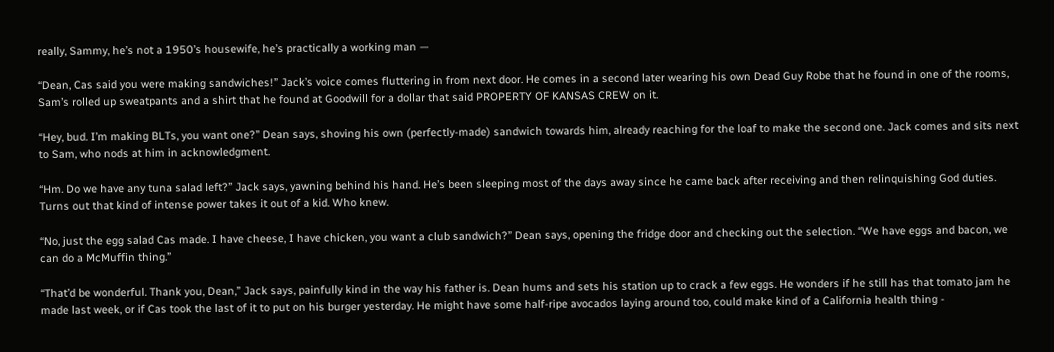really, Sammy, he’s not a 1950’s housewife, he’s practically a working man —

“Dean, Cas said you were making sandwiches!” Jack’s voice comes fluttering in from next door. He comes in a second later wearing his own Dead Guy Robe that he found in one of the rooms, Sam’s rolled up sweatpants and a shirt that he found at Goodwill for a dollar that said PROPERTY OF KANSAS CREW on it.

“Hey, bud. I’m making BLTs, you want one?” Dean says, shoving his own (perfectly-made) sandwich towards him, already reaching for the loaf to make the second one. Jack comes and sits next to Sam, who nods at him in acknowledgment.

“Hm. Do we have any tuna salad left?” Jack says, yawning behind his hand. He’s been sleeping most of the days away since he came back after receiving and then relinquishing God duties. Turns out that kind of intense power takes it out of a kid. Who knew.

“No, just the egg salad Cas made. I have cheese, I have chicken, you want a club sandwich?” Dean says, opening the fridge door and checking out the selection. “We have eggs and bacon, we can do a McMuffin thing.”

“That’d be wonderful. Thank you, Dean,” Jack says, painfully kind in the way his father is. Dean hums and sets his station up to crack a few eggs. He wonders if he still has that tomato jam he made last week, or if Cas took the last of it to put on his burger yesterday. He might have some half-ripe avocados laying around too, could make kind of a California health thing -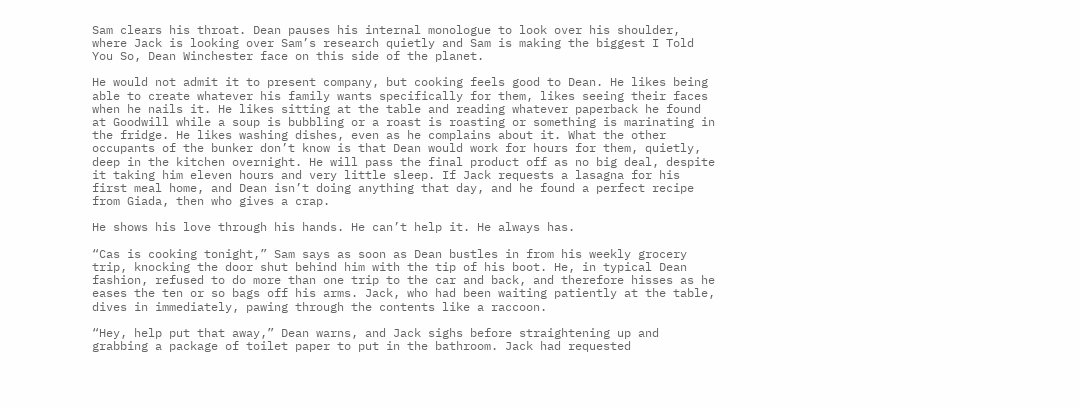Sam clears his throat. Dean pauses his internal monologue to look over his shoulder, where Jack is looking over Sam’s research quietly and Sam is making the biggest I Told You So, Dean Winchester face on this side of the planet.

He would not admit it to present company, but cooking feels good to Dean. He likes being able to create whatever his family wants specifically for them, likes seeing their faces when he nails it. He likes sitting at the table and reading whatever paperback he found at Goodwill while a soup is bubbling or a roast is roasting or something is marinating in the fridge. He likes washing dishes, even as he complains about it. What the other occupants of the bunker don’t know is that Dean would work for hours for them, quietly, deep in the kitchen overnight. He will pass the final product off as no big deal, despite it taking him eleven hours and very little sleep. If Jack requests a lasagna for his first meal home, and Dean isn’t doing anything that day, and he found a perfect recipe from Giada, then who gives a crap.

He shows his love through his hands. He can’t help it. He always has.

“Cas is cooking tonight,” Sam says as soon as Dean bustles in from his weekly grocery trip, knocking the door shut behind him with the tip of his boot. He, in typical Dean fashion, refused to do more than one trip to the car and back, and therefore hisses as he eases the ten or so bags off his arms. Jack, who had been waiting patiently at the table, dives in immediately, pawing through the contents like a raccoon.

“Hey, help put that away,” Dean warns, and Jack sighs before straightening up and grabbing a package of toilet paper to put in the bathroom. Jack had requested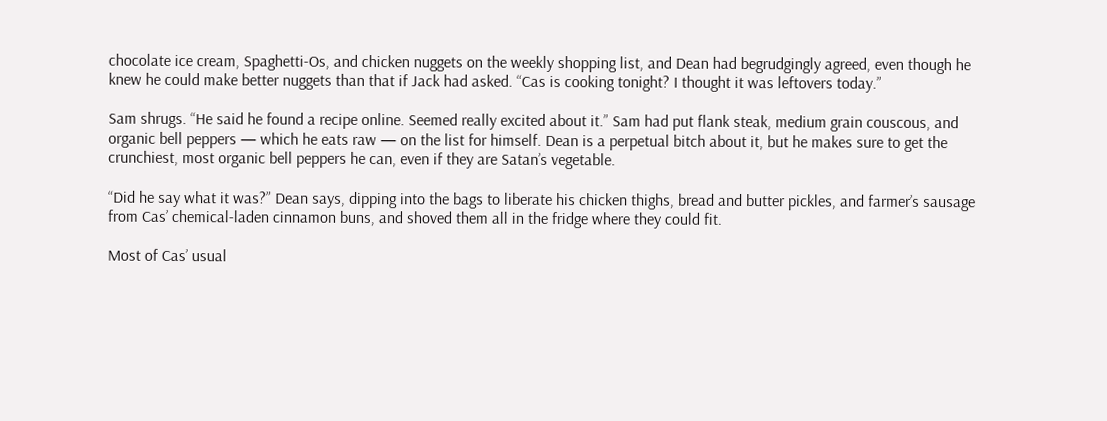chocolate ice cream, Spaghetti-Os, and chicken nuggets on the weekly shopping list, and Dean had begrudgingly agreed, even though he knew he could make better nuggets than that if Jack had asked. “Cas is cooking tonight? I thought it was leftovers today.”

Sam shrugs. “He said he found a recipe online. Seemed really excited about it.” Sam had put flank steak, medium grain couscous, and organic bell peppers — which he eats raw — on the list for himself. Dean is a perpetual bitch about it, but he makes sure to get the crunchiest, most organic bell peppers he can, even if they are Satan’s vegetable.

“Did he say what it was?” Dean says, dipping into the bags to liberate his chicken thighs, bread and butter pickles, and farmer’s sausage from Cas’ chemical-laden cinnamon buns, and shoved them all in the fridge where they could fit.

Most of Cas’ usual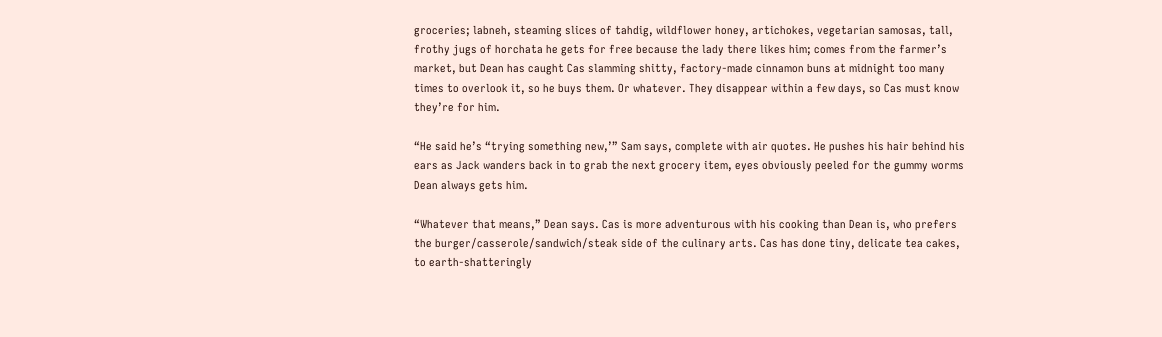groceries; labneh, steaming slices of tahdig, wildflower honey, artichokes, vegetarian samosas, tall, frothy jugs of horchata he gets for free because the lady there likes him; comes from the farmer’s market, but Dean has caught Cas slamming shitty, factory-made cinnamon buns at midnight too many times to overlook it, so he buys them. Or whatever. They disappear within a few days, so Cas must know they’re for him.

“He said he’s “trying something new,’” Sam says, complete with air quotes. He pushes his hair behind his ears as Jack wanders back in to grab the next grocery item, eyes obviously peeled for the gummy worms Dean always gets him.

“Whatever that means,” Dean says. Cas is more adventurous with his cooking than Dean is, who prefers the burger/casserole/sandwich/steak side of the culinary arts. Cas has done tiny, delicate tea cakes, to earth-shatteringly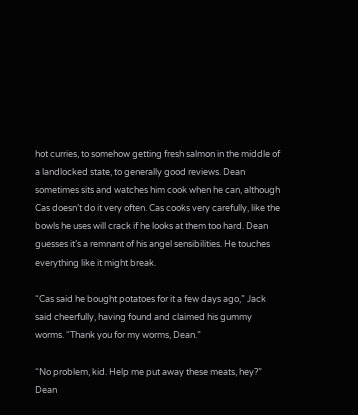hot curries, to somehow getting fresh salmon in the middle of a landlocked state, to generally good reviews. Dean sometimes sits and watches him cook when he can, although Cas doesn’t do it very often. Cas cooks very carefully, like the bowls he uses will crack if he looks at them too hard. Dean guesses it’s a remnant of his angel sensibilities. He touches everything like it might break.

“Cas said he bought potatoes for it a few days ago,” Jack said cheerfully, having found and claimed his gummy worms. “Thank you for my worms, Dean.”

“No problem, kid. Help me put away these meats, hey?” Dean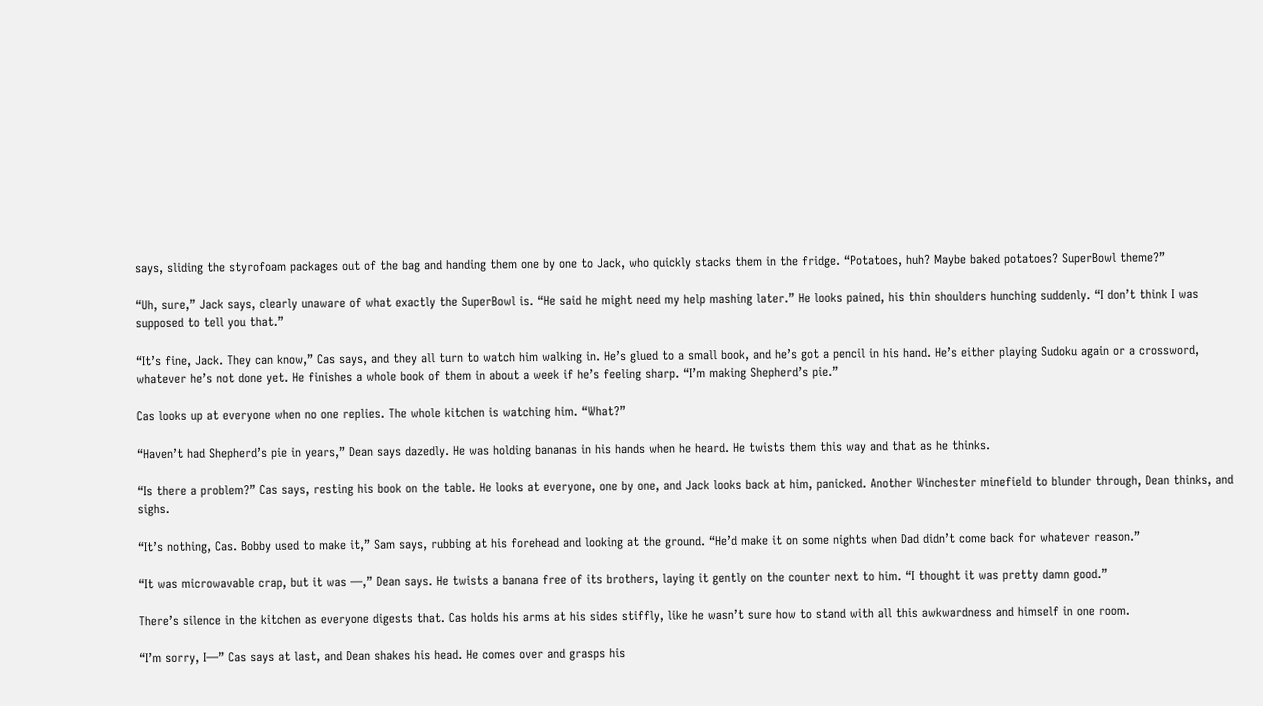says, sliding the styrofoam packages out of the bag and handing them one by one to Jack, who quickly stacks them in the fridge. “Potatoes, huh? Maybe baked potatoes? SuperBowl theme?”

“Uh, sure,” Jack says, clearly unaware of what exactly the SuperBowl is. “He said he might need my help mashing later.” He looks pained, his thin shoulders hunching suddenly. “I don’t think I was supposed to tell you that.”

“It’s fine, Jack. They can know,” Cas says, and they all turn to watch him walking in. He’s glued to a small book, and he’s got a pencil in his hand. He’s either playing Sudoku again or a crossword, whatever he’s not done yet. He finishes a whole book of them in about a week if he’s feeling sharp. “I’m making Shepherd’s pie.”

Cas looks up at everyone when no one replies. The whole kitchen is watching him. “What?”

“Haven’t had Shepherd’s pie in years,” Dean says dazedly. He was holding bananas in his hands when he heard. He twists them this way and that as he thinks.

“Is there a problem?” Cas says, resting his book on the table. He looks at everyone, one by one, and Jack looks back at him, panicked. Another Winchester minefield to blunder through, Dean thinks, and sighs.

“It’s nothing, Cas. Bobby used to make it,” Sam says, rubbing at his forehead and looking at the ground. “He’d make it on some nights when Dad didn’t come back for whatever reason.”

“It was microwavable crap, but it was —,” Dean says. He twists a banana free of its brothers, laying it gently on the counter next to him. “I thought it was pretty damn good.”

There’s silence in the kitchen as everyone digests that. Cas holds his arms at his sides stiffly, like he wasn’t sure how to stand with all this awkwardness and himself in one room.

“I’m sorry, I—” Cas says at last, and Dean shakes his head. He comes over and grasps his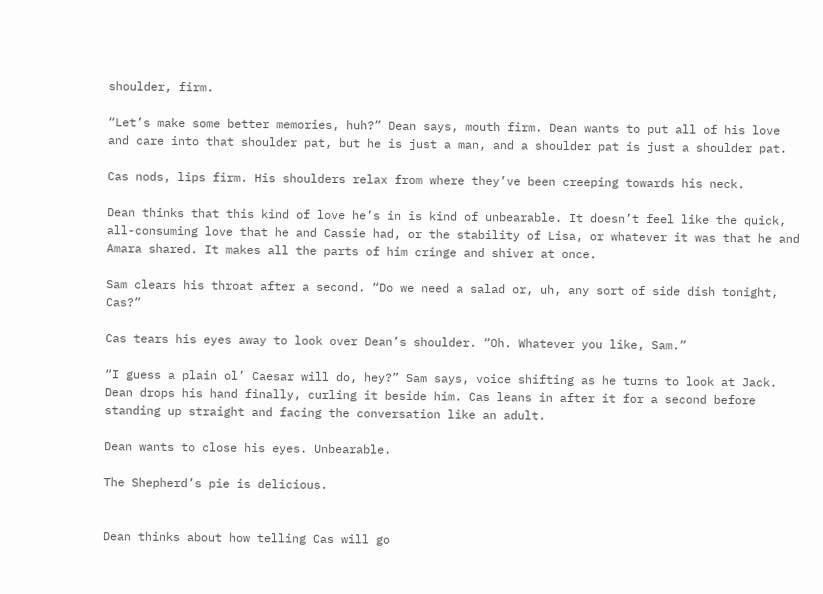shoulder, firm.

“Let’s make some better memories, huh?” Dean says, mouth firm. Dean wants to put all of his love and care into that shoulder pat, but he is just a man, and a shoulder pat is just a shoulder pat.

Cas nods, lips firm. His shoulders relax from where they’ve been creeping towards his neck.

Dean thinks that this kind of love he’s in is kind of unbearable. It doesn’t feel like the quick, all-consuming love that he and Cassie had, or the stability of Lisa, or whatever it was that he and Amara shared. It makes all the parts of him cringe and shiver at once.

Sam clears his throat after a second. “Do we need a salad or, uh, any sort of side dish tonight, Cas?”

Cas tears his eyes away to look over Dean’s shoulder. “Oh. Whatever you like, Sam.”

“I guess a plain ol’ Caesar will do, hey?” Sam says, voice shifting as he turns to look at Jack. Dean drops his hand finally, curling it beside him. Cas leans in after it for a second before standing up straight and facing the conversation like an adult.

Dean wants to close his eyes. Unbearable.

The Shepherd’s pie is delicious.


Dean thinks about how telling Cas will go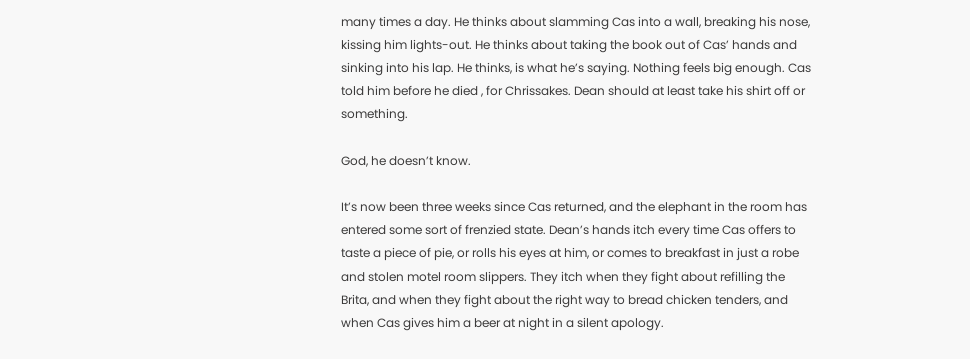many times a day. He thinks about slamming Cas into a wall, breaking his nose, kissing him lights-out. He thinks about taking the book out of Cas’ hands and sinking into his lap. He thinks, is what he’s saying. Nothing feels big enough. Cas told him before he died , for Chrissakes. Dean should at least take his shirt off or something.

God, he doesn’t know.

It’s now been three weeks since Cas returned, and the elephant in the room has entered some sort of frenzied state. Dean’s hands itch every time Cas offers to taste a piece of pie, or rolls his eyes at him, or comes to breakfast in just a robe and stolen motel room slippers. They itch when they fight about refilling the Brita, and when they fight about the right way to bread chicken tenders, and when Cas gives him a beer at night in a silent apology.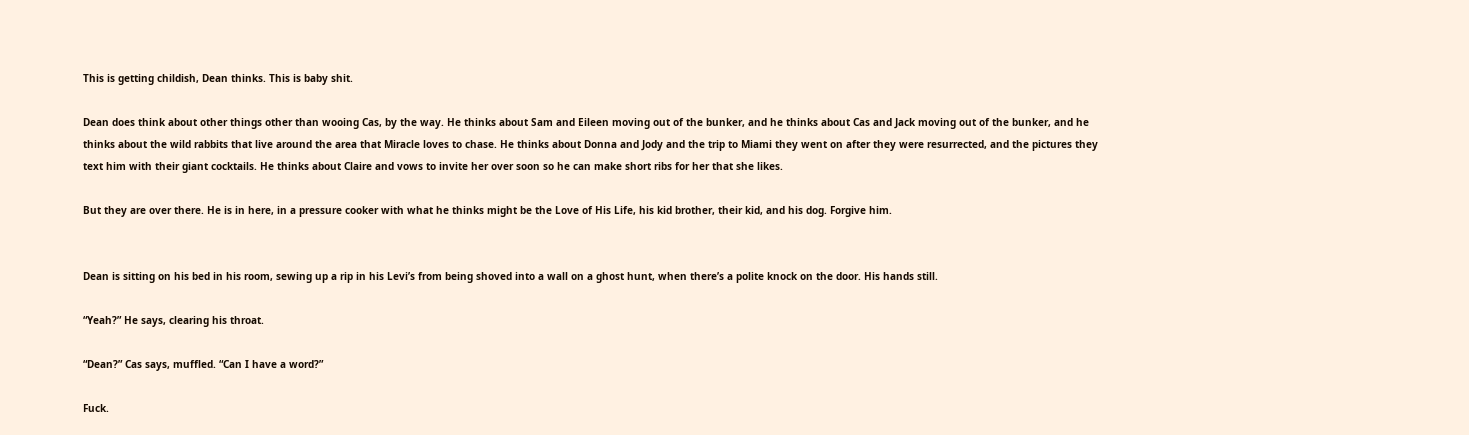This is getting childish, Dean thinks. This is baby shit.

Dean does think about other things other than wooing Cas, by the way. He thinks about Sam and Eileen moving out of the bunker, and he thinks about Cas and Jack moving out of the bunker, and he thinks about the wild rabbits that live around the area that Miracle loves to chase. He thinks about Donna and Jody and the trip to Miami they went on after they were resurrected, and the pictures they text him with their giant cocktails. He thinks about Claire and vows to invite her over soon so he can make short ribs for her that she likes.

But they are over there. He is in here, in a pressure cooker with what he thinks might be the Love of His Life, his kid brother, their kid, and his dog. Forgive him.


Dean is sitting on his bed in his room, sewing up a rip in his Levi’s from being shoved into a wall on a ghost hunt, when there’s a polite knock on the door. His hands still.

“Yeah?” He says, clearing his throat.

“Dean?” Cas says, muffled. “Can I have a word?”

Fuck.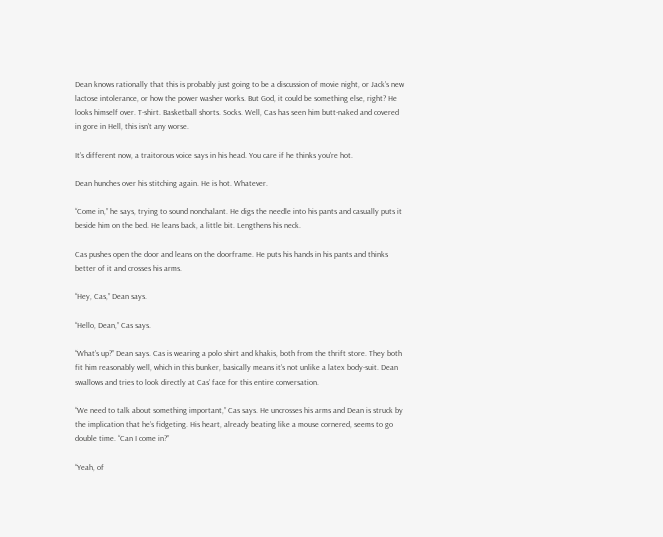Dean knows rationally that this is probably just going to be a discussion of movie night, or Jack’s new lactose intolerance, or how the power washer works. But God, it could be something else, right? He looks himself over. T-shirt. Basketball shorts. Socks. Well, Cas has seen him butt-naked and covered in gore in Hell, this isn’t any worse.

It’s different now, a traitorous voice says in his head. You care if he thinks you’re hot.

Dean hunches over his stitching again. He is hot. Whatever.

“Come in,” he says, trying to sound nonchalant. He digs the needle into his pants and casually puts it beside him on the bed. He leans back, a little bit. Lengthens his neck.

Cas pushes open the door and leans on the doorframe. He puts his hands in his pants and thinks better of it and crosses his arms.

“Hey, Cas,” Dean says.

“Hello, Dean,” Cas says.

“What’s up?” Dean says. Cas is wearing a polo shirt and khakis, both from the thrift store. They both fit him reasonably well, which in this bunker, basically means it’s not unlike a latex body-suit. Dean swallows and tries to look directly at Cas’ face for this entire conversation.

“We need to talk about something important,” Cas says. He uncrosses his arms and Dean is struck by the implication that he’s fidgeting. His heart, already beating like a mouse cornered, seems to go double time. “Can I come in?”

“Yeah, of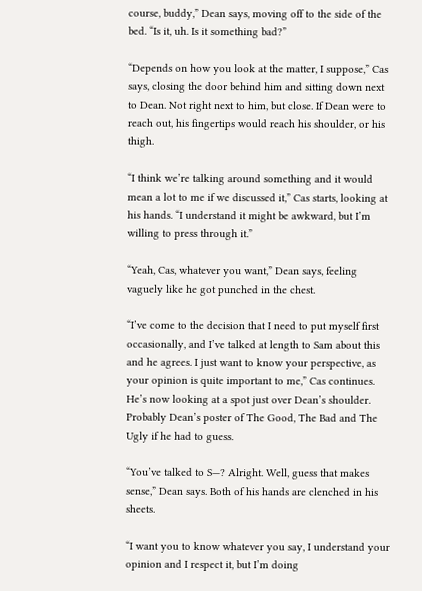course, buddy,” Dean says, moving off to the side of the bed. “Is it, uh. Is it something bad?”

“Depends on how you look at the matter, I suppose,” Cas says, closing the door behind him and sitting down next to Dean. Not right next to him, but close. If Dean were to reach out, his fingertips would reach his shoulder, or his thigh.

“I think we’re talking around something and it would mean a lot to me if we discussed it,” Cas starts, looking at his hands. “I understand it might be awkward, but I’m willing to press through it.”

“Yeah, Cas, whatever you want,” Dean says, feeling vaguely like he got punched in the chest.

“I’ve come to the decision that I need to put myself first occasionally, and I’ve talked at length to Sam about this and he agrees. I just want to know your perspective, as your opinion is quite important to me,” Cas continues. He’s now looking at a spot just over Dean’s shoulder. Probably Dean’s poster of The Good, The Bad and The Ugly if he had to guess.

“You’ve talked to S—? Alright. Well, guess that makes sense,” Dean says. Both of his hands are clenched in his sheets.

“I want you to know whatever you say, I understand your opinion and I respect it, but I’m doing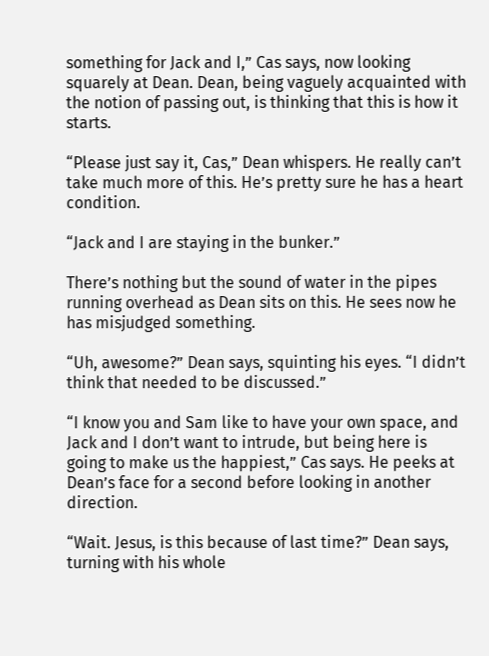something for Jack and I,” Cas says, now looking squarely at Dean. Dean, being vaguely acquainted with the notion of passing out, is thinking that this is how it starts.

“Please just say it, Cas,” Dean whispers. He really can’t take much more of this. He’s pretty sure he has a heart condition.

“Jack and I are staying in the bunker.”

There’s nothing but the sound of water in the pipes running overhead as Dean sits on this. He sees now he has misjudged something.

“Uh, awesome?” Dean says, squinting his eyes. “I didn’t think that needed to be discussed.”

“I know you and Sam like to have your own space, and Jack and I don’t want to intrude, but being here is going to make us the happiest,” Cas says. He peeks at Dean’s face for a second before looking in another direction.

“Wait. Jesus, is this because of last time?” Dean says, turning with his whole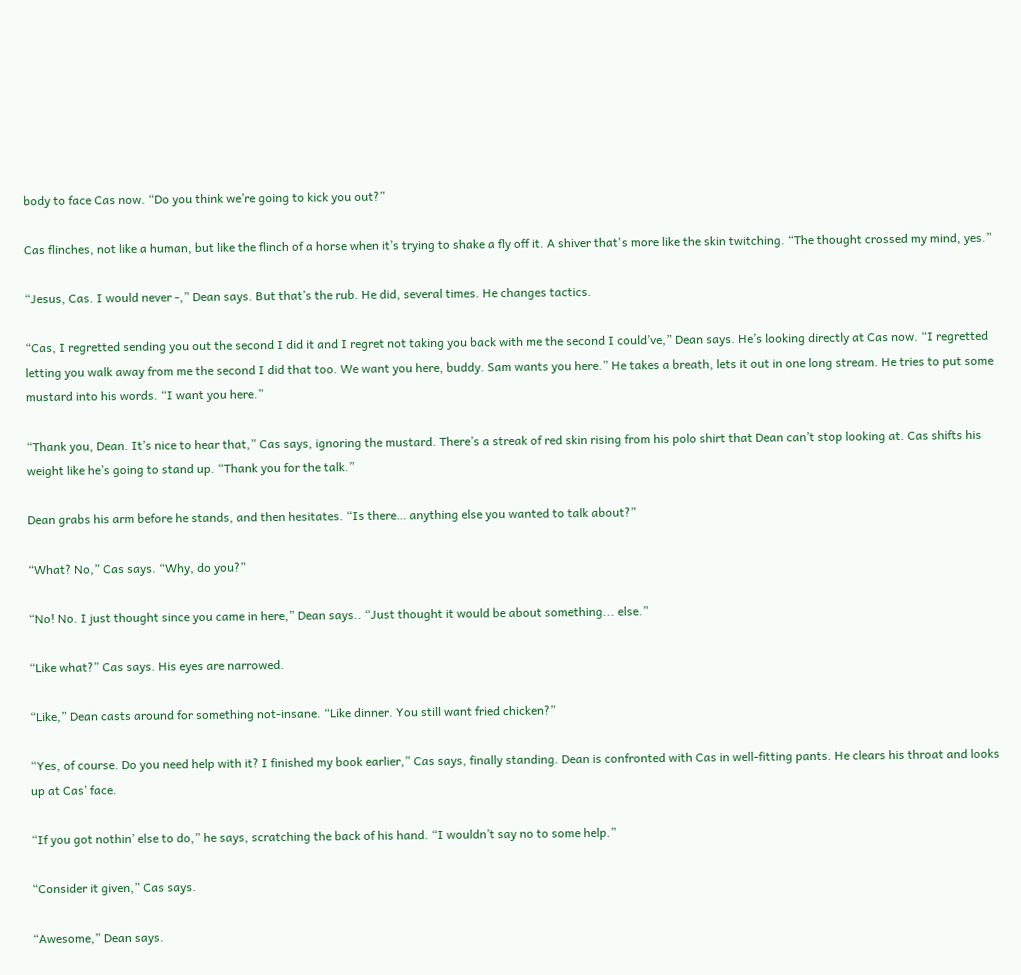body to face Cas now. “Do you think we’re going to kick you out?”

Cas flinches, not like a human, but like the flinch of a horse when it’s trying to shake a fly off it. A shiver that's more like the skin twitching. “The thought crossed my mind, yes.”

“Jesus, Cas. I would never -,” Dean says. But that’s the rub. He did, several times. He changes tactics.

“Cas, I regretted sending you out the second I did it and I regret not taking you back with me the second I could’ve,” Dean says. He’s looking directly at Cas now. “I regretted letting you walk away from me the second I did that too. We want you here, buddy. Sam wants you here.” He takes a breath, lets it out in one long stream. He tries to put some mustard into his words. “I want you here.”

“Thank you, Dean. It’s nice to hear that,” Cas says, ignoring the mustard. There’s a streak of red skin rising from his polo shirt that Dean can’t stop looking at. Cas shifts his weight like he’s going to stand up. “Thank you for the talk.”

Dean grabs his arm before he stands, and then hesitates. “Is there… anything else you wanted to talk about?”

“What? No,” Cas says. “Why, do you?”

“No! No. I just thought since you came in here,” Dean says.. “Just thought it would be about something... else.”

“Like what?” Cas says. His eyes are narrowed.

“Like,” Dean casts around for something not-insane. “Like dinner. You still want fried chicken?”

“Yes, of course. Do you need help with it? I finished my book earlier,” Cas says, finally standing. Dean is confronted with Cas in well-fitting pants. He clears his throat and looks up at Cas’ face.

“If you got nothin’ else to do,” he says, scratching the back of his hand. “I wouldn’t say no to some help.”

“Consider it given,” Cas says.

“Awesome,” Dean says.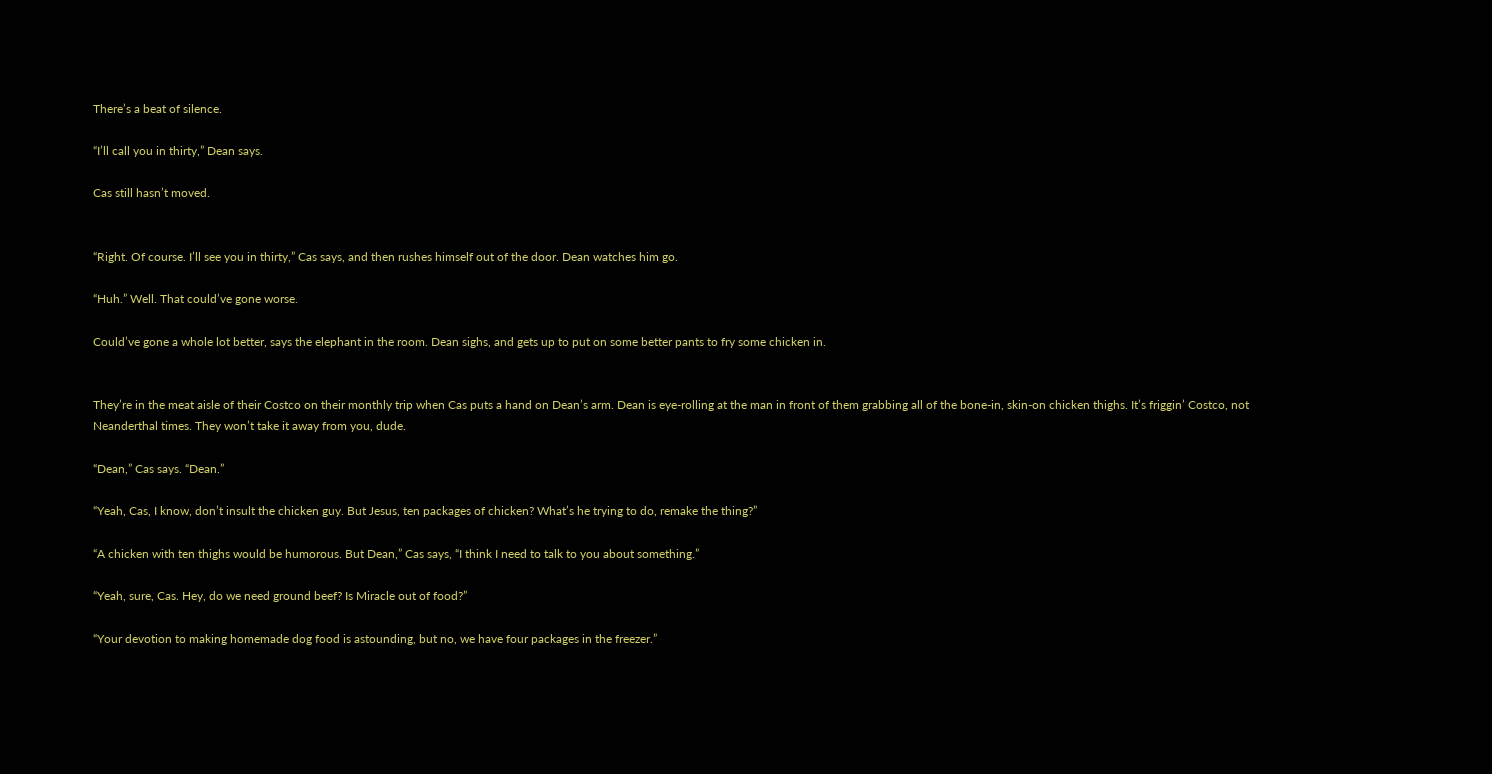There’s a beat of silence.

“I’ll call you in thirty,” Dean says.

Cas still hasn’t moved.


“Right. Of course. I’ll see you in thirty,” Cas says, and then rushes himself out of the door. Dean watches him go.

“Huh.” Well. That could’ve gone worse.

Could’ve gone a whole lot better, says the elephant in the room. Dean sighs, and gets up to put on some better pants to fry some chicken in.


They’re in the meat aisle of their Costco on their monthly trip when Cas puts a hand on Dean’s arm. Dean is eye-rolling at the man in front of them grabbing all of the bone-in, skin-on chicken thighs. It’s friggin’ Costco, not Neanderthal times. They won’t take it away from you, dude.

“Dean,” Cas says. “Dean.”

“Yeah, Cas, I know, don’t insult the chicken guy. But Jesus, ten packages of chicken? What’s he trying to do, remake the thing?”

“A chicken with ten thighs would be humorous. But Dean,” Cas says, “I think I need to talk to you about something.”

“Yeah, sure, Cas. Hey, do we need ground beef? Is Miracle out of food?”

“Your devotion to making homemade dog food is astounding, but no, we have four packages in the freezer.”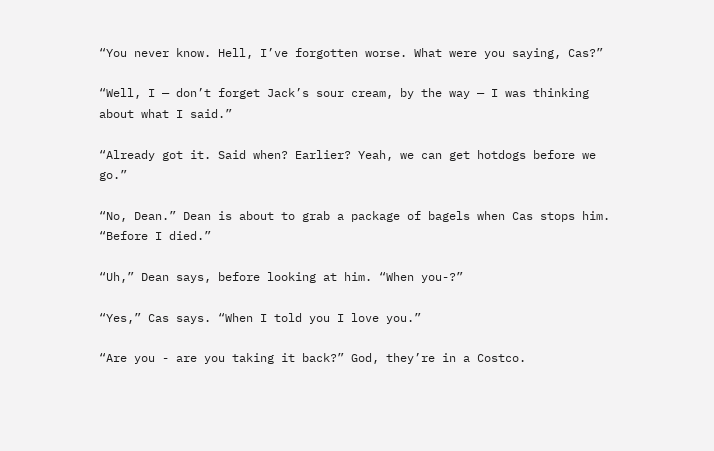“You never know. Hell, I’ve forgotten worse. What were you saying, Cas?”

“Well, I — don’t forget Jack’s sour cream, by the way — I was thinking about what I said.”

“Already got it. Said when? Earlier? Yeah, we can get hotdogs before we go.”

“No, Dean.” Dean is about to grab a package of bagels when Cas stops him. “Before I died.”

“Uh,” Dean says, before looking at him. “When you-?”

“Yes,” Cas says. “When I told you I love you.”

“Are you - are you taking it back?” God, they’re in a Costco.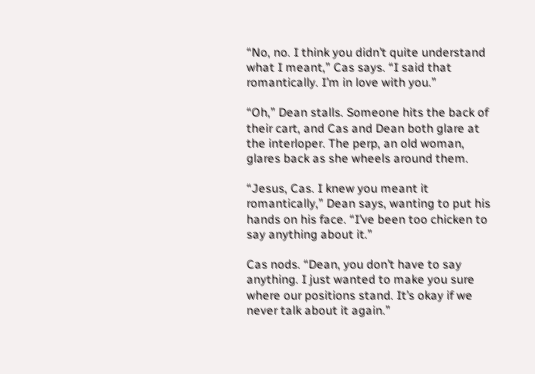“No, no. I think you didn’t quite understand what I meant,” Cas says. “I said that romantically. I’m in love with you.”

“Oh,” Dean stalls. Someone hits the back of their cart, and Cas and Dean both glare at the interloper. The perp, an old woman, glares back as she wheels around them.

“Jesus, Cas. I knew you meant it romantically,” Dean says, wanting to put his hands on his face. “I’ve been too chicken to say anything about it.”

Cas nods. “Dean, you don’t have to say anything. I just wanted to make you sure where our positions stand. It’s okay if we never talk about it again.”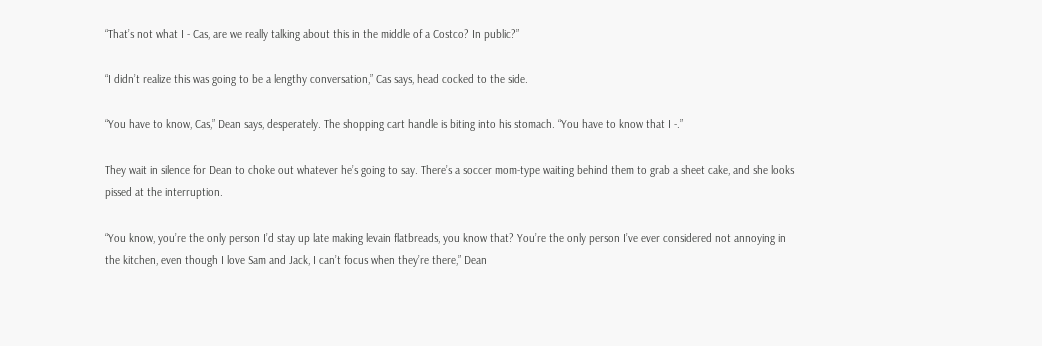“That’s not what I - Cas, are we really talking about this in the middle of a Costco? In public?”

“I didn’t realize this was going to be a lengthy conversation,” Cas says, head cocked to the side.

“You have to know, Cas,” Dean says, desperately. The shopping cart handle is biting into his stomach. “You have to know that I -.”

They wait in silence for Dean to choke out whatever he’s going to say. There’s a soccer mom-type waiting behind them to grab a sheet cake, and she looks pissed at the interruption.

“You know, you’re the only person I’d stay up late making levain flatbreads, you know that? You’re the only person I’ve ever considered not annoying in the kitchen, even though I love Sam and Jack, I can’t focus when they’re there,” Dean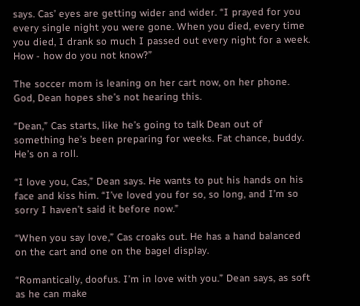says. Cas’ eyes are getting wider and wider. “I prayed for you every single night you were gone. When you died, every time you died, I drank so much I passed out every night for a week. How - how do you not know?”

The soccer mom is leaning on her cart now, on her phone. God, Dean hopes she’s not hearing this.

“Dean,” Cas starts, like he’s going to talk Dean out of something he’s been preparing for weeks. Fat chance, buddy. He’s on a roll.

“I love you, Cas,” Dean says. He wants to put his hands on his face and kiss him. “I’ve loved you for so, so long, and I’m so sorry I haven’t said it before now.”

“When you say love,” Cas croaks out. He has a hand balanced on the cart and one on the bagel display.

“Romantically, doofus. I’m in love with you.” Dean says, as soft as he can make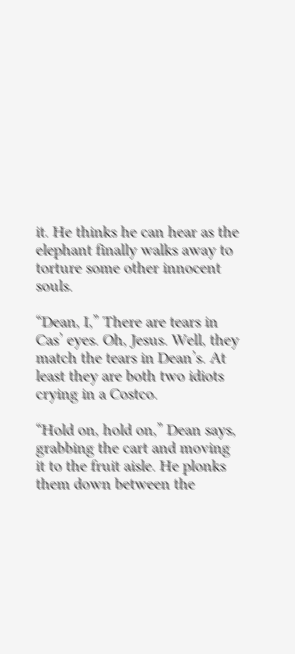it. He thinks he can hear as the elephant finally walks away to torture some other innocent souls.

“Dean, I,” There are tears in Cas’ eyes. Oh, Jesus. Well, they match the tears in Dean’s. At least they are both two idiots crying in a Costco.

“Hold on, hold on,” Dean says, grabbing the cart and moving it to the fruit aisle. He plonks them down between the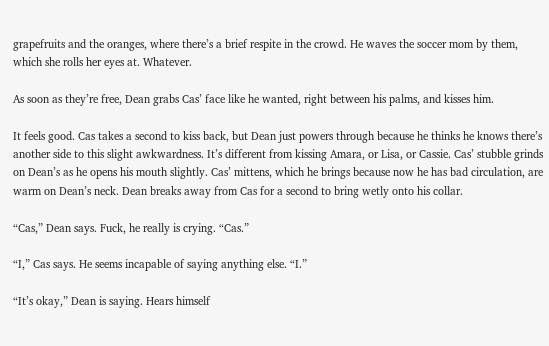grapefruits and the oranges, where there’s a brief respite in the crowd. He waves the soccer mom by them, which she rolls her eyes at. Whatever.

As soon as they’re free, Dean grabs Cas’ face like he wanted, right between his palms, and kisses him.

It feels good. Cas takes a second to kiss back, but Dean just powers through because he thinks he knows there’s another side to this slight awkwardness. It’s different from kissing Amara, or Lisa, or Cassie. Cas’ stubble grinds on Dean’s as he opens his mouth slightly. Cas’ mittens, which he brings because now he has bad circulation, are warm on Dean’s neck. Dean breaks away from Cas for a second to bring wetly onto his collar.

“Cas,” Dean says. Fuck, he really is crying. “Cas.”

“I,” Cas says. He seems incapable of saying anything else. “I.”

“It’s okay,” Dean is saying. Hears himself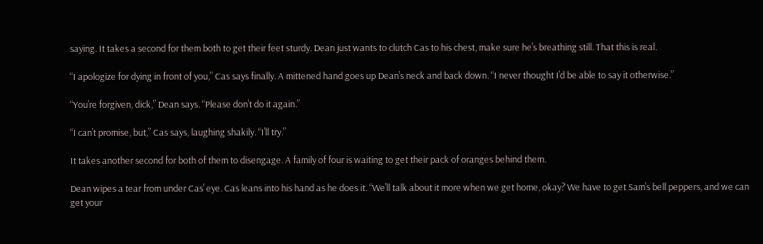saying. It takes a second for them both to get their feet sturdy. Dean just wants to clutch Cas to his chest, make sure he’s breathing still. That this is real.

“I apologize for dying in front of you,” Cas says finally. A mittened hand goes up Dean’s neck and back down. “I never thought I’d be able to say it otherwise.”

“You’re forgiven, dick,” Dean says. “Please don’t do it again.”

“I can’t promise, but,” Cas says, laughing shakily. “I’ll try.”

It takes another second for both of them to disengage. A family of four is waiting to get their pack of oranges behind them.

Dean wipes a tear from under Cas’ eye. Cas leans into his hand as he does it. “We’ll talk about it more when we get home, okay? We have to get Sam’s bell peppers, and we can get your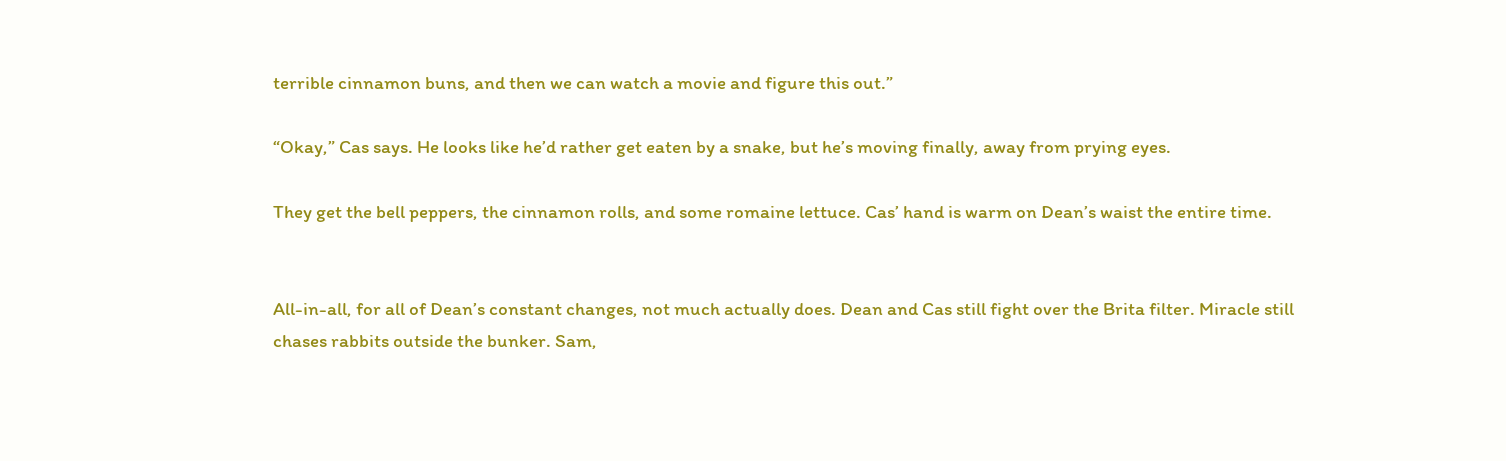terrible cinnamon buns, and then we can watch a movie and figure this out.”

“Okay,” Cas says. He looks like he’d rather get eaten by a snake, but he’s moving finally, away from prying eyes.

They get the bell peppers, the cinnamon rolls, and some romaine lettuce. Cas’ hand is warm on Dean’s waist the entire time.


All-in-all, for all of Dean’s constant changes, not much actually does. Dean and Cas still fight over the Brita filter. Miracle still chases rabbits outside the bunker. Sam,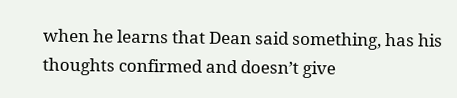when he learns that Dean said something, has his thoughts confirmed and doesn’t give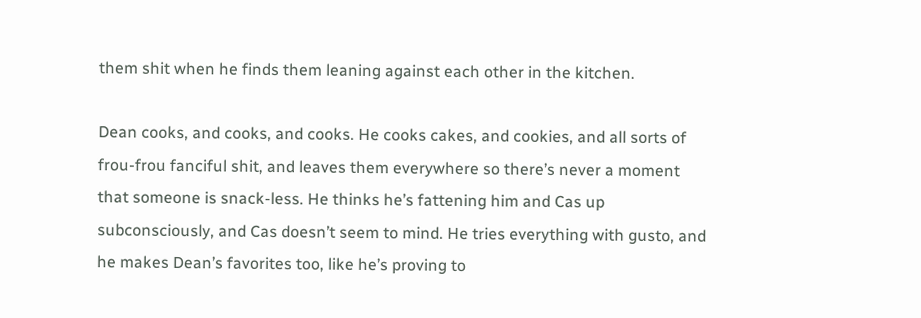them shit when he finds them leaning against each other in the kitchen.

Dean cooks, and cooks, and cooks. He cooks cakes, and cookies, and all sorts of frou-frou fanciful shit, and leaves them everywhere so there’s never a moment that someone is snack-less. He thinks he’s fattening him and Cas up subconsciously, and Cas doesn’t seem to mind. He tries everything with gusto, and he makes Dean’s favorites too, like he’s proving to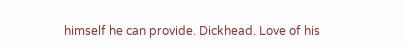himself he can provide. Dickhead. Love of his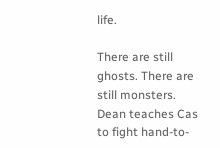life.

There are still ghosts. There are still monsters. Dean teaches Cas to fight hand-to-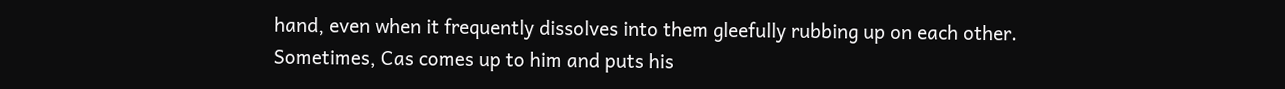hand, even when it frequently dissolves into them gleefully rubbing up on each other. Sometimes, Cas comes up to him and puts his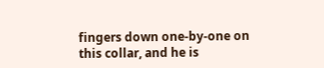fingers down one-by-one on this collar, and he is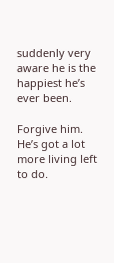suddenly very aware he is the happiest he’s ever been.

Forgive him. He’s got a lot more living left to do.